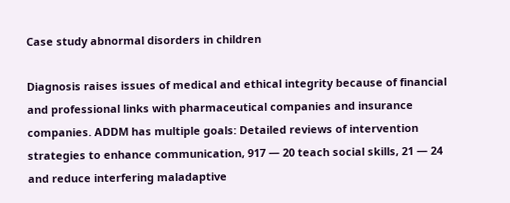Case study abnormal disorders in children

Diagnosis raises issues of medical and ethical integrity because of financial and professional links with pharmaceutical companies and insurance companies. ADDM has multiple goals: Detailed reviews of intervention strategies to enhance communication, 917 — 20 teach social skills, 21 — 24 and reduce interfering maladaptive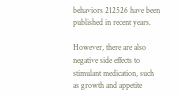behaviors 212526 have been published in recent years.

However, there are also negative side effects to stimulant medication, such as growth and appetite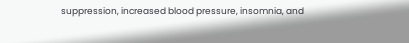suppression, increased blood pressure, insomnia, and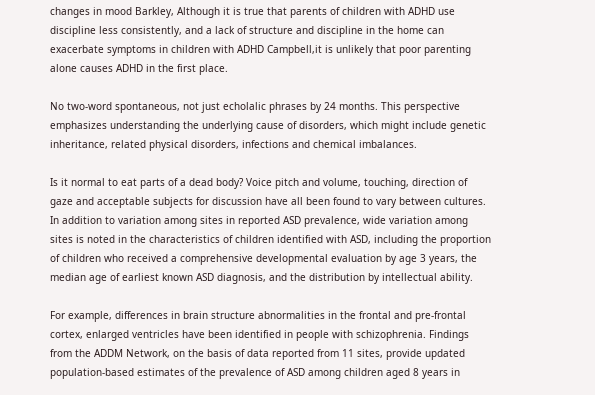changes in mood Barkley, Although it is true that parents of children with ADHD use discipline less consistently, and a lack of structure and discipline in the home can exacerbate symptoms in children with ADHD Campbell,it is unlikely that poor parenting alone causes ADHD in the first place.

No two-word spontaneous, not just echolalic phrases by 24 months. This perspective emphasizes understanding the underlying cause of disorders, which might include genetic inheritance, related physical disorders, infections and chemical imbalances.

Is it normal to eat parts of a dead body? Voice pitch and volume, touching, direction of gaze and acceptable subjects for discussion have all been found to vary between cultures. In addition to variation among sites in reported ASD prevalence, wide variation among sites is noted in the characteristics of children identified with ASD, including the proportion of children who received a comprehensive developmental evaluation by age 3 years, the median age of earliest known ASD diagnosis, and the distribution by intellectual ability.

For example, differences in brain structure abnormalities in the frontal and pre-frontal cortex, enlarged ventricles have been identified in people with schizophrenia. Findings from the ADDM Network, on the basis of data reported from 11 sites, provide updated population-based estimates of the prevalence of ASD among children aged 8 years in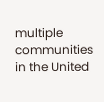multiple communities in the United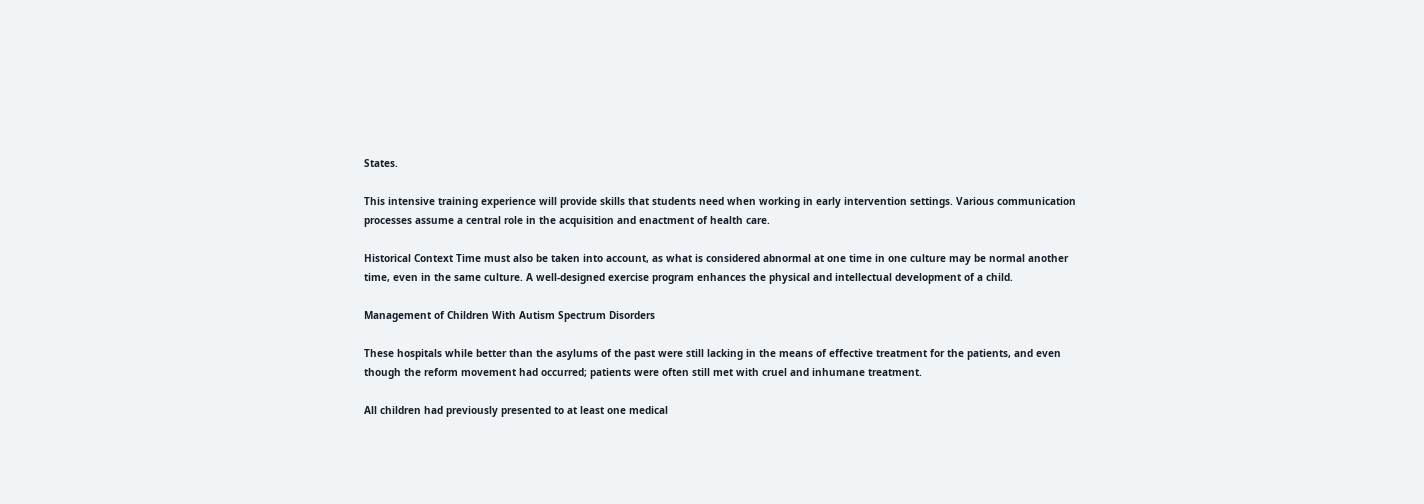States.

This intensive training experience will provide skills that students need when working in early intervention settings. Various communication processes assume a central role in the acquisition and enactment of health care.

Historical Context Time must also be taken into account, as what is considered abnormal at one time in one culture may be normal another time, even in the same culture. A well-designed exercise program enhances the physical and intellectual development of a child.

Management of Children With Autism Spectrum Disorders

These hospitals while better than the asylums of the past were still lacking in the means of effective treatment for the patients, and even though the reform movement had occurred; patients were often still met with cruel and inhumane treatment.

All children had previously presented to at least one medical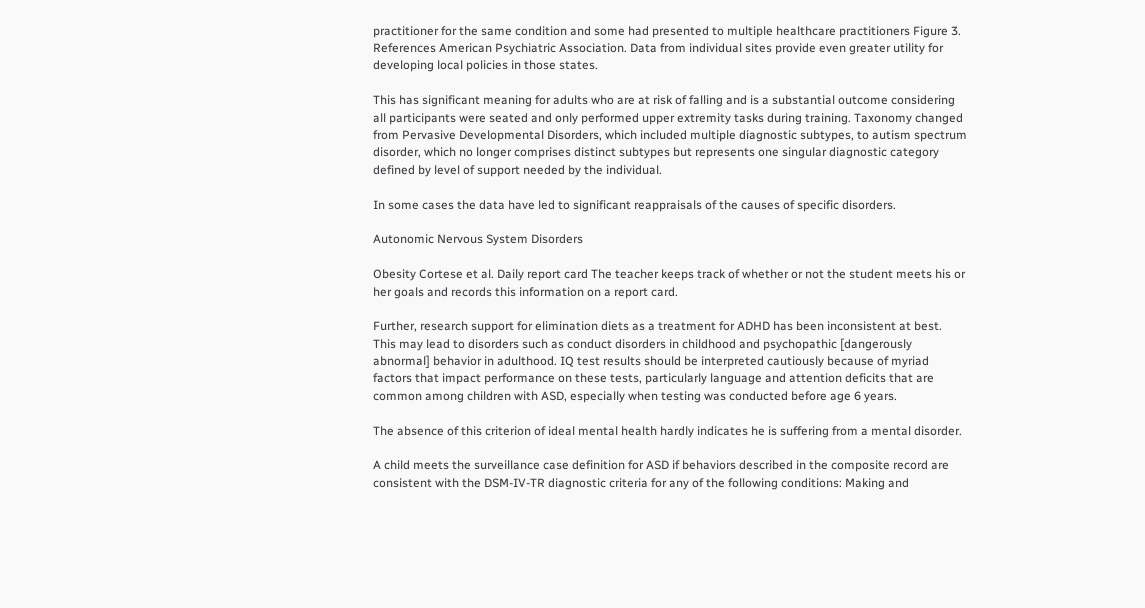practitioner for the same condition and some had presented to multiple healthcare practitioners Figure 3. References American Psychiatric Association. Data from individual sites provide even greater utility for developing local policies in those states.

This has significant meaning for adults who are at risk of falling and is a substantial outcome considering all participants were seated and only performed upper extremity tasks during training. Taxonomy changed from Pervasive Developmental Disorders, which included multiple diagnostic subtypes, to autism spectrum disorder, which no longer comprises distinct subtypes but represents one singular diagnostic category defined by level of support needed by the individual.

In some cases the data have led to significant reappraisals of the causes of specific disorders.

Autonomic Nervous System Disorders

Obesity Cortese et al. Daily report card The teacher keeps track of whether or not the student meets his or her goals and records this information on a report card.

Further, research support for elimination diets as a treatment for ADHD has been inconsistent at best. This may lead to disorders such as conduct disorders in childhood and psychopathic [dangerously abnormal] behavior in adulthood. IQ test results should be interpreted cautiously because of myriad factors that impact performance on these tests, particularly language and attention deficits that are common among children with ASD, especially when testing was conducted before age 6 years.

The absence of this criterion of ideal mental health hardly indicates he is suffering from a mental disorder.

A child meets the surveillance case definition for ASD if behaviors described in the composite record are consistent with the DSM-IV-TR diagnostic criteria for any of the following conditions: Making and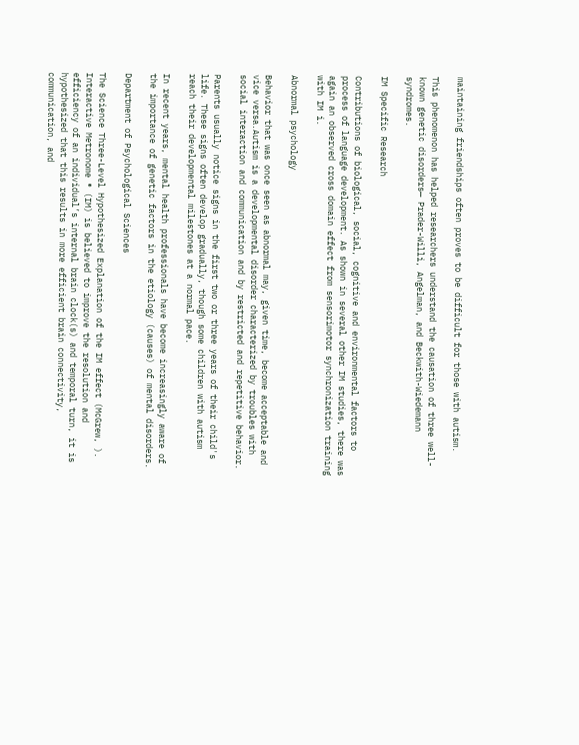maintaining friendships often proves to be difficult for those with autism.

This phenomenon has helped researchers understand the causation of three well-known genetic disorders— Prader-Willi, Angelman, and Beckwith-Wiedemann syndromes.

IM Specific Research

Contributions of biological, social, cognitive and environmental factors to process of language development. As shown in several other IM studies, there was again an observed cross domain effect from sensorimotor synchronization training with IM i.

Abnormal psychology

Behavior that was once seen as abnormal may, given time, become acceptable and vice versa.Autism is a developmental disorder characterized by troubles with social interaction and communication and by restricted and repetitive behavior.

Parents usually notice signs in the first two or three years of their child's life. These signs often develop gradually, though some children with autism reach their developmental milestones at a normal pace.

In recent years, mental health professionals have become increasingly aware of the importance of genetic factors in the etiology (causes) of mental disorders.

Department of Psychological Sciences

The Science Three-Level Hypothesized Explanation of the IM effect (McGrew, ). Interactive Metronome ® (IM) is believed to improve the resolution and efficiency of an individual’s internal brain clock(s) and temporal turn, it is hypothesized that this results in more efficient brain connectivity, communication, and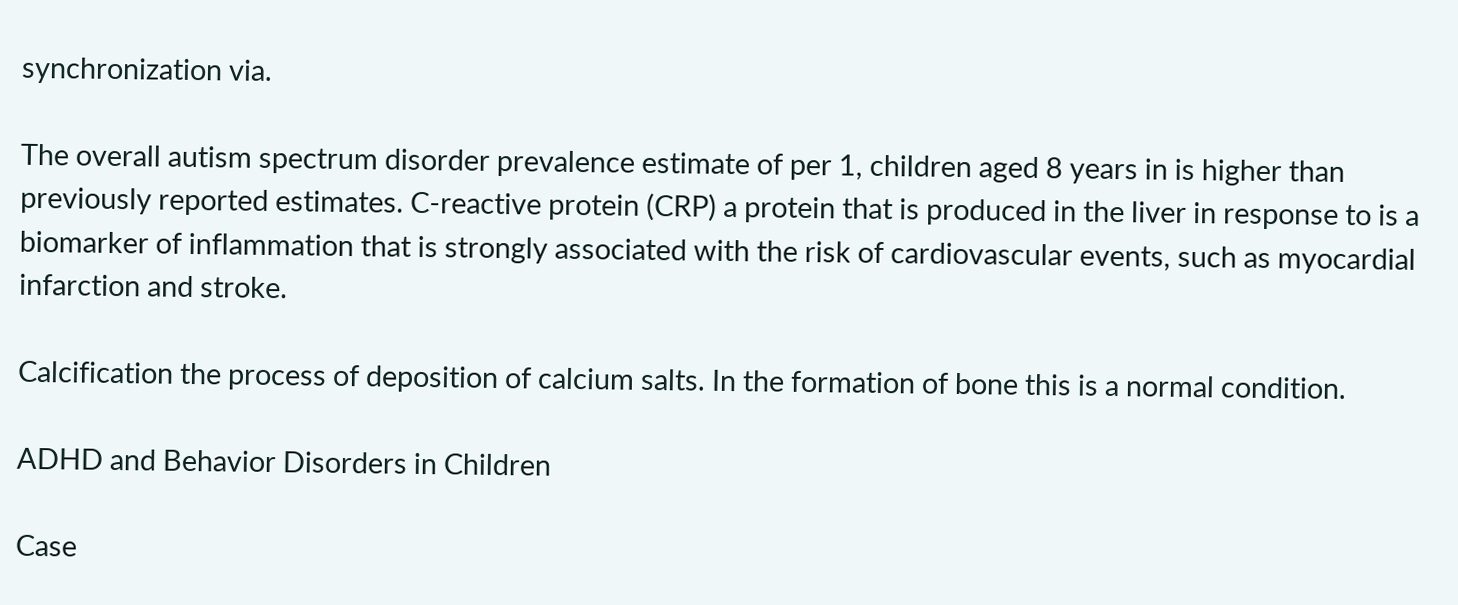synchronization via.

The overall autism spectrum disorder prevalence estimate of per 1, children aged 8 years in is higher than previously reported estimates. C-reactive protein (CRP) a protein that is produced in the liver in response to is a biomarker of inflammation that is strongly associated with the risk of cardiovascular events, such as myocardial infarction and stroke.

Calcification the process of deposition of calcium salts. In the formation of bone this is a normal condition.

ADHD and Behavior Disorders in Children

Case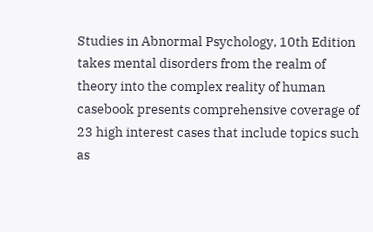Studies in Abnormal Psychology, 10th Edition takes mental disorders from the realm of theory into the complex reality of human casebook presents comprehensive coverage of 23 high interest cases that include topics such as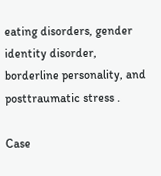eating disorders, gender identity disorder, borderline personality, and posttraumatic stress .

Case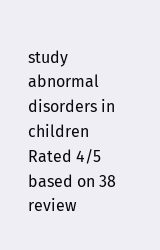study abnormal disorders in children
Rated 4/5 based on 38 review